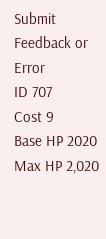Submit Feedback or Error
ID 707
Cost 9
Base HP 2020
Max HP 2,020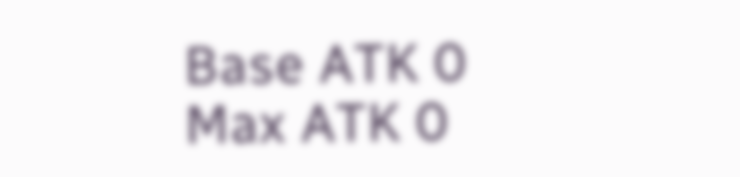Base ATK 0
Max ATK 0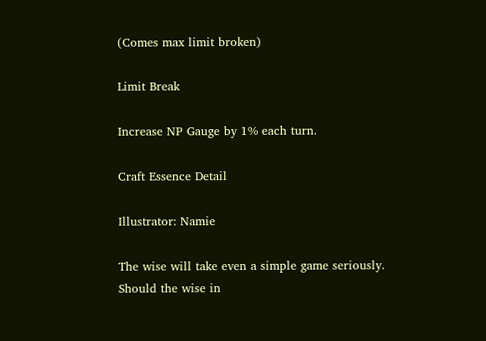(Comes max limit broken)

Limit Break

Increase NP Gauge by 1% each turn.

Craft Essence Detail

Illustrator: Namie

The wise will take even a simple game seriously.
Should the wise in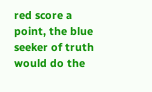red score a point, the blue seeker of truth would do the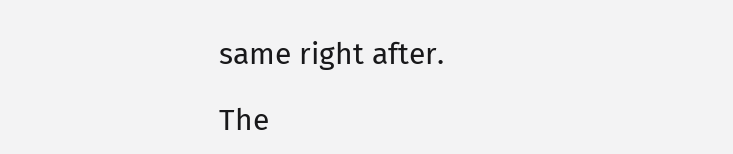same right after.

The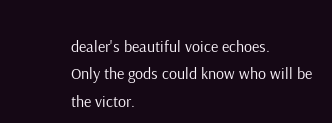dealer's beautiful voice echoes.
Only the gods could know who will be the victor.